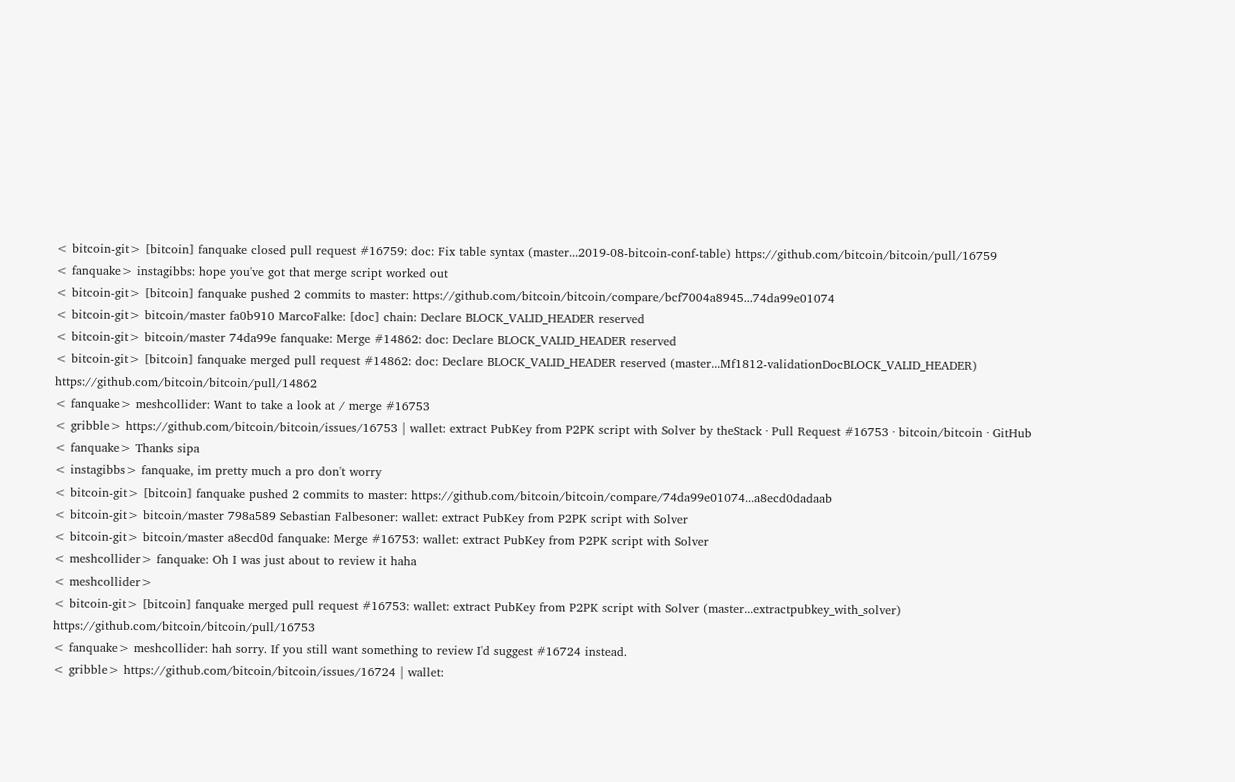< bitcoin-git> [bitcoin] fanquake closed pull request #16759: doc: Fix table syntax (master...2019-08-bitcoin-conf-table) https://github.com/bitcoin/bitcoin/pull/16759
< fanquake> instagibbs: hope you've got that merge script worked out
< bitcoin-git> [bitcoin] fanquake pushed 2 commits to master: https://github.com/bitcoin/bitcoin/compare/bcf7004a8945...74da99e01074
< bitcoin-git> bitcoin/master fa0b910 MarcoFalke: [doc] chain: Declare BLOCK_VALID_HEADER reserved
< bitcoin-git> bitcoin/master 74da99e fanquake: Merge #14862: doc: Declare BLOCK_VALID_HEADER reserved
< bitcoin-git> [bitcoin] fanquake merged pull request #14862: doc: Declare BLOCK_VALID_HEADER reserved (master...Mf1812-validationDocBLOCK_VALID_HEADER) https://github.com/bitcoin/bitcoin/pull/14862
< fanquake> meshcollider: Want to take a look at / merge #16753
< gribble> https://github.com/bitcoin/bitcoin/issues/16753 | wallet: extract PubKey from P2PK script with Solver by theStack · Pull Request #16753 · bitcoin/bitcoin · GitHub
< fanquake> Thanks sipa
< instagibbs> fanquake, im pretty much a pro don't worry
< bitcoin-git> [bitcoin] fanquake pushed 2 commits to master: https://github.com/bitcoin/bitcoin/compare/74da99e01074...a8ecd0dadaab
< bitcoin-git> bitcoin/master 798a589 Sebastian Falbesoner: wallet: extract PubKey from P2PK script with Solver
< bitcoin-git> bitcoin/master a8ecd0d fanquake: Merge #16753: wallet: extract PubKey from P2PK script with Solver
< meshcollider> fanquake: Oh I was just about to review it haha
< meshcollider>
< bitcoin-git> [bitcoin] fanquake merged pull request #16753: wallet: extract PubKey from P2PK script with Solver (master...extractpubkey_with_solver) https://github.com/bitcoin/bitcoin/pull/16753
< fanquake> meshcollider: hah sorry. If you still want something to review I'd suggest #16724 instead.
< gribble> https://github.com/bitcoin/bitcoin/issues/16724 | wallet: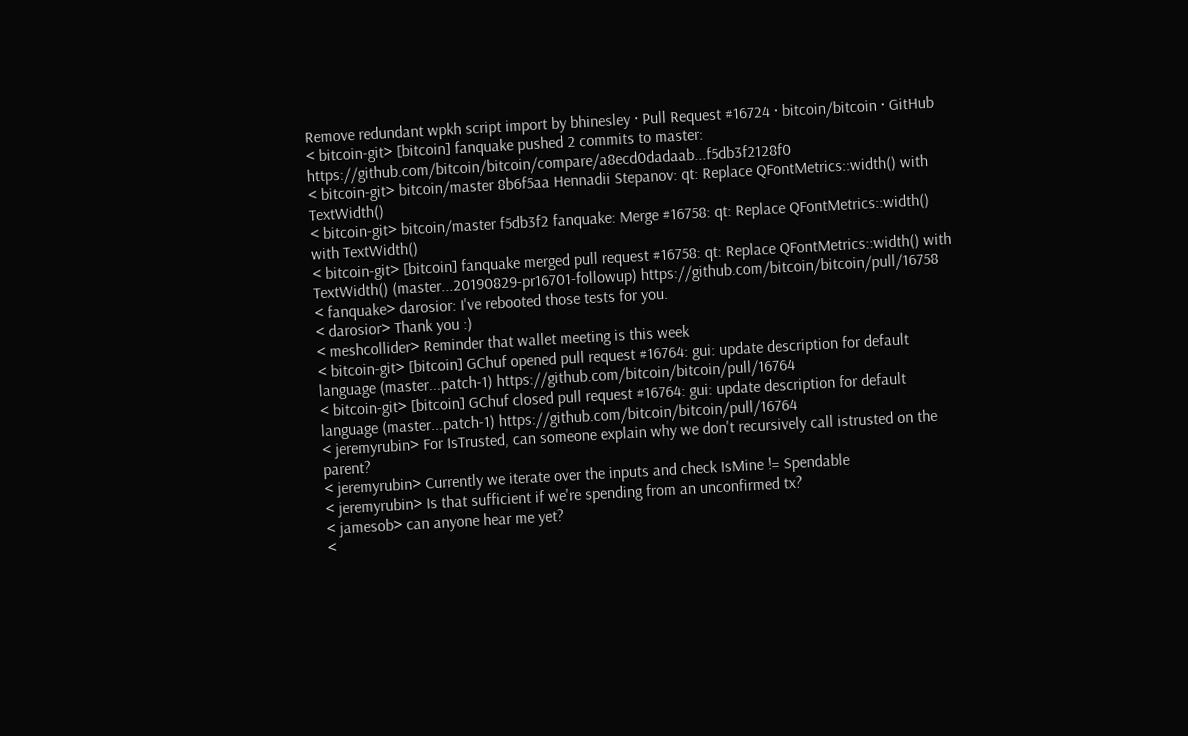Remove redundant wpkh script import by bhinesley · Pull Request #16724 · bitcoin/bitcoin · GitHub
< bitcoin-git> [bitcoin] fanquake pushed 2 commits to master: https://github.com/bitcoin/bitcoin/compare/a8ecd0dadaab...f5db3f2128f0
< bitcoin-git> bitcoin/master 8b6f5aa Hennadii Stepanov: qt: Replace QFontMetrics::width() with TextWidth()
< bitcoin-git> bitcoin/master f5db3f2 fanquake: Merge #16758: qt: Replace QFontMetrics::width() with TextWidth()
< bitcoin-git> [bitcoin] fanquake merged pull request #16758: qt: Replace QFontMetrics::width() with TextWidth() (master...20190829-pr16701-followup) https://github.com/bitcoin/bitcoin/pull/16758
< fanquake> darosior: I've rebooted those tests for you.
< darosior> Thank you :)
< meshcollider> Reminder that wallet meeting is this week
< bitcoin-git> [bitcoin] GChuf opened pull request #16764: gui: update description for default language (master...patch-1) https://github.com/bitcoin/bitcoin/pull/16764
< bitcoin-git> [bitcoin] GChuf closed pull request #16764: gui: update description for default language (master...patch-1) https://github.com/bitcoin/bitcoin/pull/16764
< jeremyrubin> For IsTrusted, can someone explain why we don't recursively call istrusted on the parent?
< jeremyrubin> Currently we iterate over the inputs and check IsMine != Spendable
< jeremyrubin> Is that sufficient if we're spending from an unconfirmed tx?
< jamesob> can anyone hear me yet?
<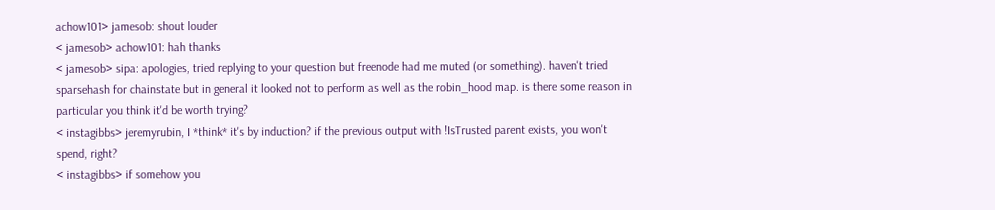achow101> jamesob: shout louder
< jamesob> achow101: hah thanks
< jamesob> sipa: apologies, tried replying to your question but freenode had me muted (or something). haven't tried sparsehash for chainstate but in general it looked not to perform as well as the robin_hood map. is there some reason in particular you think it'd be worth trying?
< instagibbs> jeremyrubin, I *think* it's by induction? if the previous output with !IsTrusted parent exists, you won't spend, right?
< instagibbs> if somehow you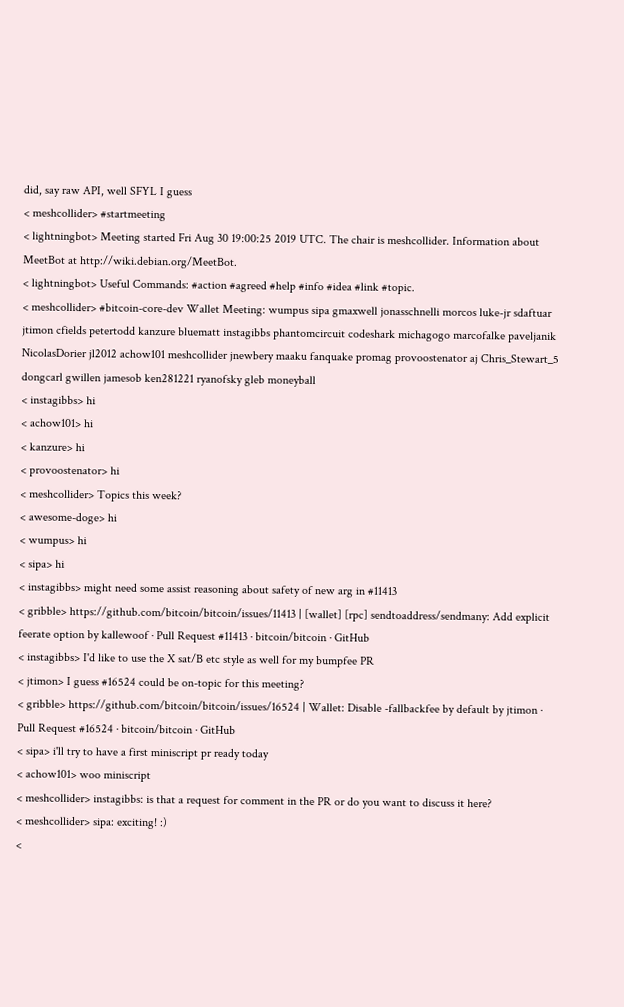did, say raw API, well SFYL I guess
< meshcollider> #startmeeting
< lightningbot> Meeting started Fri Aug 30 19:00:25 2019 UTC. The chair is meshcollider. Information about MeetBot at http://wiki.debian.org/MeetBot.
< lightningbot> Useful Commands: #action #agreed #help #info #idea #link #topic.
< meshcollider> #bitcoin-core-dev Wallet Meeting: wumpus sipa gmaxwell jonasschnelli morcos luke-jr sdaftuar jtimon cfields petertodd kanzure bluematt instagibbs phantomcircuit codeshark michagogo marcofalke paveljanik NicolasDorier jl2012 achow101 meshcollider jnewbery maaku fanquake promag provoostenator aj Chris_Stewart_5 dongcarl gwillen jamesob ken281221 ryanofsky gleb moneyball
< instagibbs> hi
< achow101> hi
< kanzure> hi
< provoostenator> hi
< meshcollider> Topics this week?
< awesome-doge> hi
< wumpus> hi
< sipa> hi
< instagibbs> might need some assist reasoning about safety of new arg in #11413
< gribble> https://github.com/bitcoin/bitcoin/issues/11413 | [wallet] [rpc] sendtoaddress/sendmany: Add explicit feerate option by kallewoof · Pull Request #11413 · bitcoin/bitcoin · GitHub
< instagibbs> I'd like to use the X sat/B etc style as well for my bumpfee PR
< jtimon> I guess #16524 could be on-topic for this meeting?
< gribble> https://github.com/bitcoin/bitcoin/issues/16524 | Wallet: Disable -fallbackfee by default by jtimon · Pull Request #16524 · bitcoin/bitcoin · GitHub
< sipa> i'll try to have a first miniscript pr ready today
< achow101> woo miniscript
< meshcollider> instagibbs: is that a request for comment in the PR or do you want to discuss it here?
< meshcollider> sipa: exciting! :)
<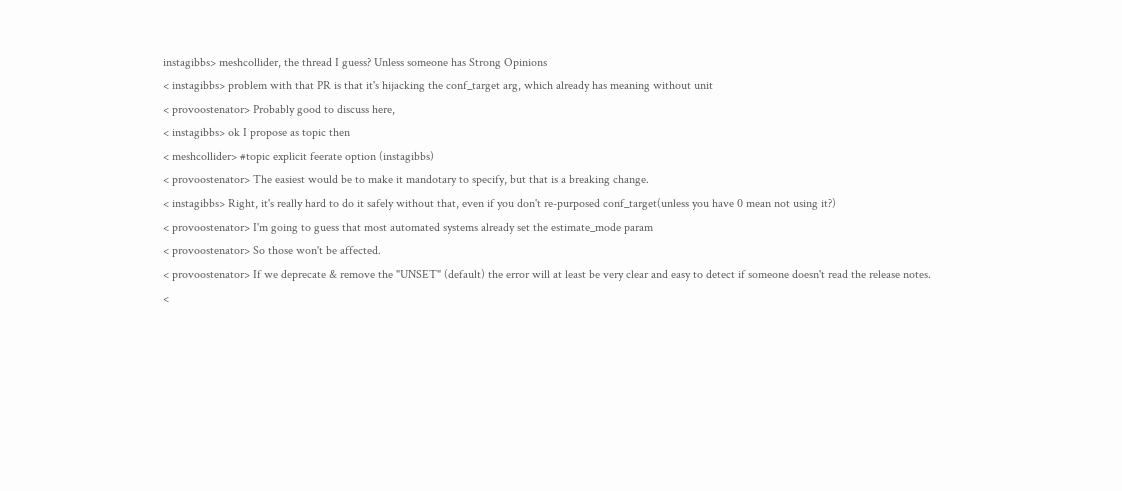instagibbs> meshcollider, the thread I guess? Unless someone has Strong Opinions
< instagibbs> problem with that PR is that it's hijacking the conf_target arg, which already has meaning without unit
< provoostenator> Probably good to discuss here,
< instagibbs> ok I propose as topic then
< meshcollider> #topic explicit feerate option (instagibbs)
< provoostenator> The easiest would be to make it mandotary to specify, but that is a breaking change.
< instagibbs> Right, it's really hard to do it safely without that, even if you don't re-purposed conf_target(unless you have 0 mean not using it?)
< provoostenator> I'm going to guess that most automated systems already set the estimate_mode param
< provoostenator> So those won't be affected.
< provoostenator> If we deprecate & remove the "UNSET" (default) the error will at least be very clear and easy to detect if someone doesn't read the release notes.
<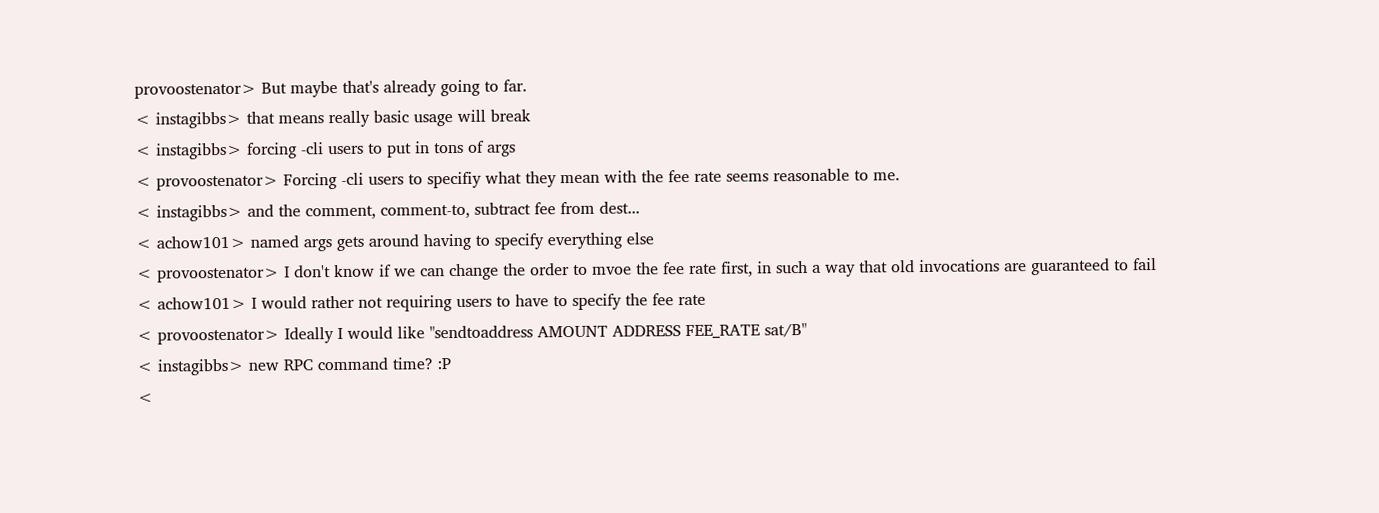provoostenator> But maybe that's already going to far.
< instagibbs> that means really basic usage will break
< instagibbs> forcing -cli users to put in tons of args
< provoostenator> Forcing -cli users to specifiy what they mean with the fee rate seems reasonable to me.
< instagibbs> and the comment, comment-to, subtract fee from dest...
< achow101> named args gets around having to specify everything else
< provoostenator> I don't know if we can change the order to mvoe the fee rate first, in such a way that old invocations are guaranteed to fail
< achow101> I would rather not requiring users to have to specify the fee rate
< provoostenator> Ideally I would like "sendtoaddress AMOUNT ADDRESS FEE_RATE sat/B"
< instagibbs> new RPC command time? :P
<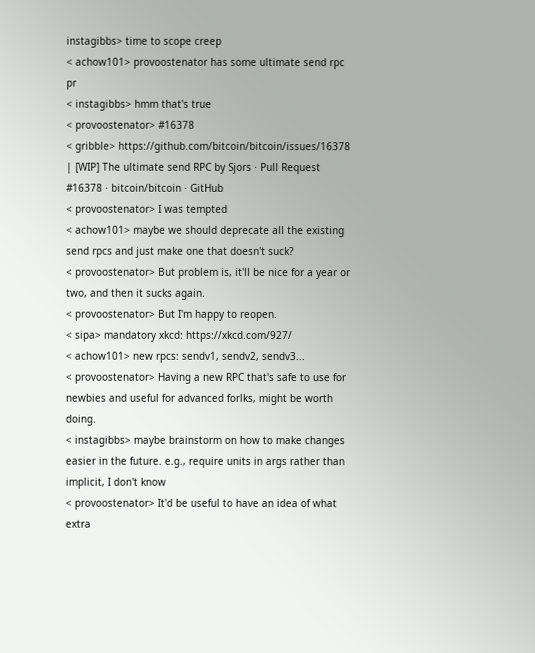instagibbs> time to scope creep
< achow101> provoostenator has some ultimate send rpc pr
< instagibbs> hmm that's true
< provoostenator> #16378
< gribble> https://github.com/bitcoin/bitcoin/issues/16378 | [WIP] The ultimate send RPC by Sjors · Pull Request #16378 · bitcoin/bitcoin · GitHub
< provoostenator> I was tempted
< achow101> maybe we should deprecate all the existing send rpcs and just make one that doesn't suck?
< provoostenator> But problem is, it'll be nice for a year or two, and then it sucks again.
< provoostenator> But I'm happy to reopen.
< sipa> mandatory xkcd: https://xkcd.com/927/
< achow101> new rpcs: sendv1, sendv2, sendv3...
< provoostenator> Having a new RPC that's safe to use for newbies and useful for advanced forlks, might be worth doing.
< instagibbs> maybe brainstorm on how to make changes easier in the future. e.g., require units in args rather than implicit, I don't know
< provoostenator> It'd be useful to have an idea of what extra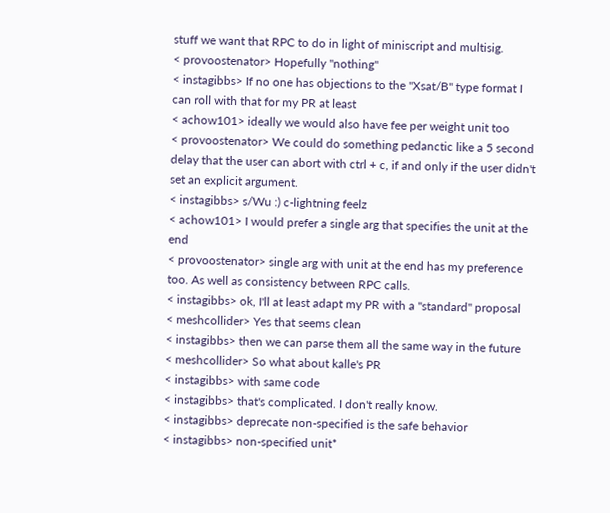stuff we want that RPC to do in light of miniscript and multisig.
< provoostenator> Hopefully "nothing"
< instagibbs> If no one has objections to the "Xsat/B" type format I can roll with that for my PR at least
< achow101> ideally we would also have fee per weight unit too
< provoostenator> We could do something pedanctic like a 5 second delay that the user can abort with ctrl + c, if and only if the user didn't set an explicit argument.
< instagibbs> s/Wu :) c-lightning feelz
< achow101> I would prefer a single arg that specifies the unit at the end
< provoostenator> single arg with unit at the end has my preference too. As well as consistency between RPC calls.
< instagibbs> ok, I'll at least adapt my PR with a "standard" proposal
< meshcollider> Yes that seems clean
< instagibbs> then we can parse them all the same way in the future
< meshcollider> So what about kalle's PR
< instagibbs> with same code
< instagibbs> that's complicated. I don't really know.
< instagibbs> deprecate non-specified is the safe behavior
< instagibbs> non-specified unit*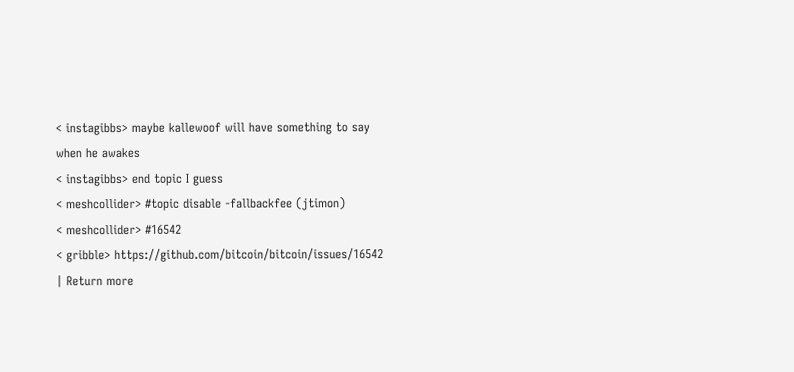< instagibbs> maybe kallewoof will have something to say when he awakes
< instagibbs> end topic I guess
< meshcollider> #topic disable -fallbackfee (jtimon)
< meshcollider> #16542
< gribble> https://github.com/bitcoin/bitcoin/issues/16542 | Return more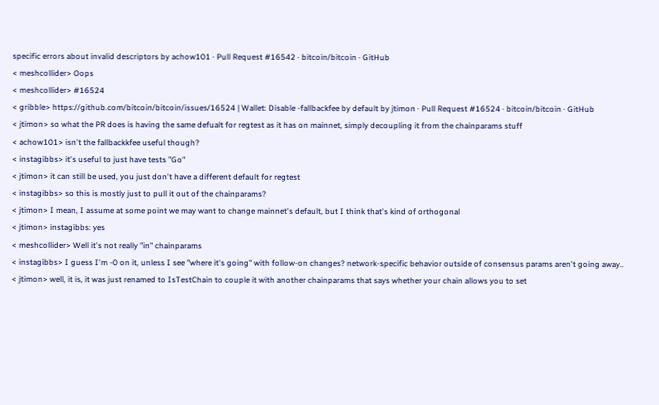specific errors about invalid descriptors by achow101 · Pull Request #16542 · bitcoin/bitcoin · GitHub
< meshcollider> Oops
< meshcollider> #16524
< gribble> https://github.com/bitcoin/bitcoin/issues/16524 | Wallet: Disable -fallbackfee by default by jtimon · Pull Request #16524 · bitcoin/bitcoin · GitHub
< jtimon> so what the PR does is having the same defualt for regtest as it has on mainnet, simply decoupling it from the chainparams stuff
< achow101> isn't the fallbackkfee useful though?
< instagibbs> it's useful to just have tests "Go"
< jtimon> it can still be used, you just don't have a different default for regtest
< instagibbs> so this is mostly just to pull it out of the chainparams?
< jtimon> I mean, I assume at some point we may want to change mainnet's default, but I think that's kind of orthogonal
< jtimon> instagibbs: yes
< meshcollider> Well it's not really "in" chainparams
< instagibbs> I guess I'm -0 on it, unless I see "where it's going" with follow-on changes? network-specific behavior outside of consensus params aren't going away..
< jtimon> well, it is, it was just renamed to IsTestChain to couple it with another chainparams that says whether your chain allows you to set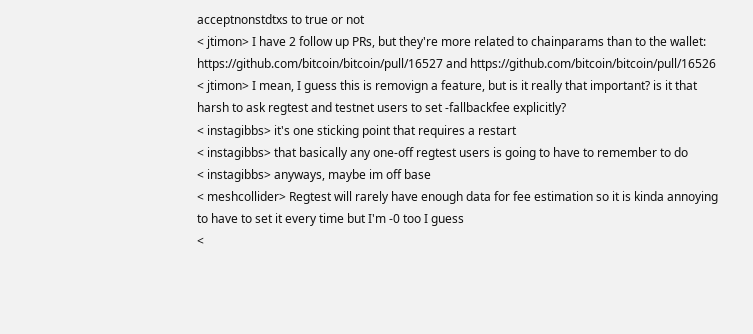acceptnonstdtxs to true or not
< jtimon> I have 2 follow up PRs, but they're more related to chainparams than to the wallet: https://github.com/bitcoin/bitcoin/pull/16527 and https://github.com/bitcoin/bitcoin/pull/16526
< jtimon> I mean, I guess this is removign a feature, but is it really that important? is it that harsh to ask regtest and testnet users to set -fallbackfee explicitly?
< instagibbs> it's one sticking point that requires a restart
< instagibbs> that basically any one-off regtest users is going to have to remember to do
< instagibbs> anyways, maybe im off base
< meshcollider> Regtest will rarely have enough data for fee estimation so it is kinda annoying to have to set it every time but I'm -0 too I guess
<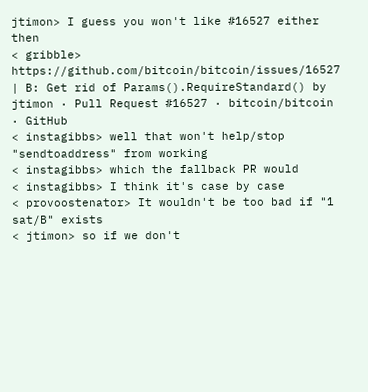jtimon> I guess you won't like #16527 either then
< gribble> https://github.com/bitcoin/bitcoin/issues/16527 | B: Get rid of Params().RequireStandard() by jtimon · Pull Request #16527 · bitcoin/bitcoin · GitHub
< instagibbs> well that won't help/stop "sendtoaddress" from working
< instagibbs> which the fallback PR would
< instagibbs> I think it's case by case
< provoostenator> It wouldn't be too bad if "1 sat/B" exists
< jtimon> so if we don't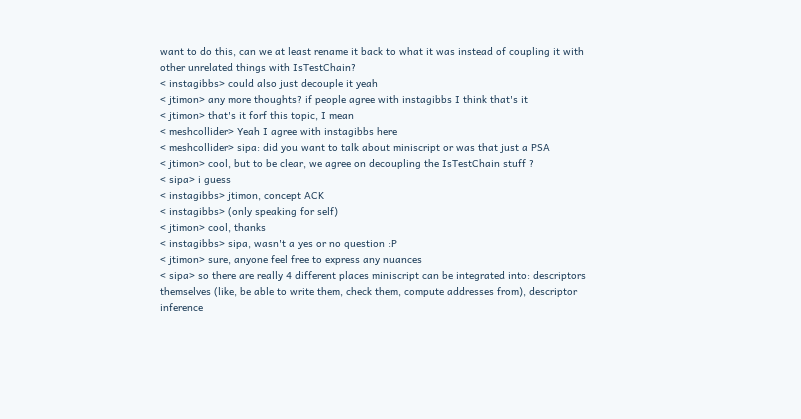want to do this, can we at least rename it back to what it was instead of coupling it with other unrelated things with IsTestChain?
< instagibbs> could also just decouple it yeah
< jtimon> any more thoughts? if people agree with instagibbs I think that's it
< jtimon> that's it forf this topic, I mean
< meshcollider> Yeah I agree with instagibbs here
< meshcollider> sipa: did you want to talk about miniscript or was that just a PSA
< jtimon> cool, but to be clear, we agree on decoupling the IsTestChain stuff ?
< sipa> i guess
< instagibbs> jtimon, concept ACK
< instagibbs> (only speaking for self)
< jtimon> cool, thanks
< instagibbs> sipa, wasn't a yes or no question :P
< jtimon> sure, anyone feel free to express any nuances
< sipa> so there are really 4 different places miniscript can be integrated into: descriptors themselves (like, be able to write them, check them, compute addresses from), descriptor inference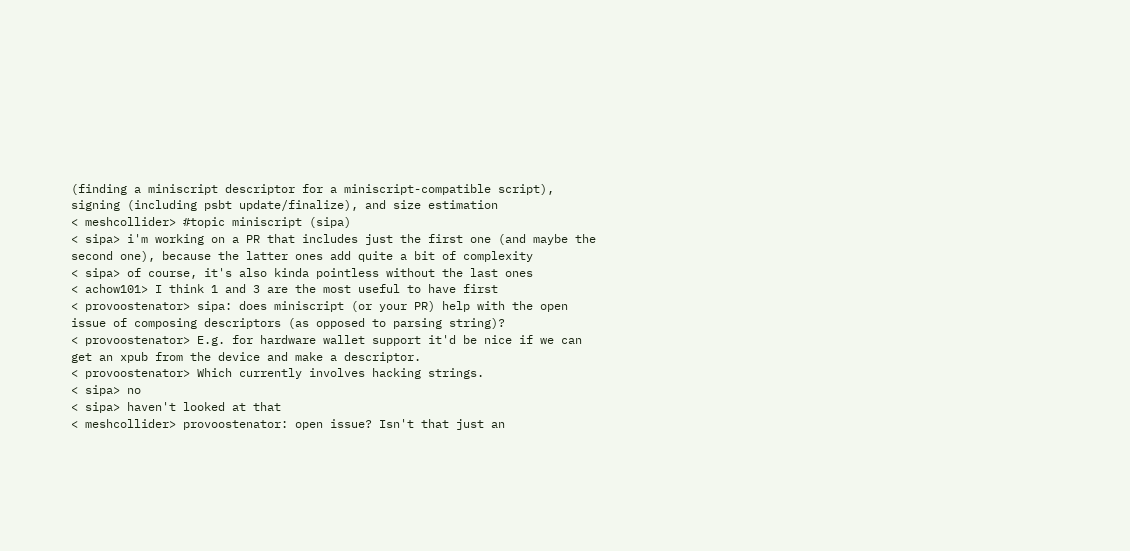(finding a miniscript descriptor for a miniscript-compatible script), signing (including psbt update/finalize), and size estimation
< meshcollider> #topic miniscript (sipa)
< sipa> i'm working on a PR that includes just the first one (and maybe the second one), because the latter ones add quite a bit of complexity
< sipa> of course, it's also kinda pointless without the last ones
< achow101> I think 1 and 3 are the most useful to have first
< provoostenator> sipa: does miniscript (or your PR) help with the open issue of composing descriptors (as opposed to parsing string)?
< provoostenator> E.g. for hardware wallet support it'd be nice if we can get an xpub from the device and make a descriptor.
< provoostenator> Which currently involves hacking strings.
< sipa> no
< sipa> haven't looked at that
< meshcollider> provoostenator: open issue? Isn't that just an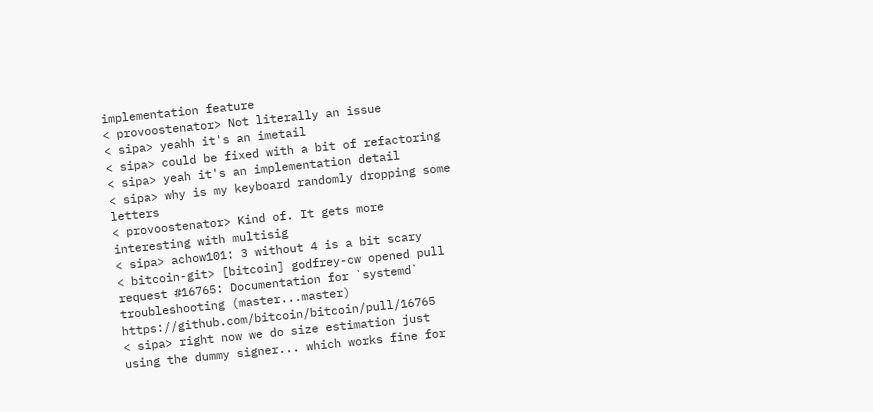implementation feature
< provoostenator> Not literally an issue
< sipa> yeahh it's an imetail
< sipa> could be fixed with a bit of refactoring
< sipa> yeah it's an implementation detail
< sipa> why is my keyboard randomly dropping some letters
< provoostenator> Kind of. It gets more interesting with multisig
< sipa> achow101: 3 without 4 is a bit scary
< bitcoin-git> [bitcoin] godfrey-cw opened pull request #16765: Documentation for `systemd` troubleshooting (master...master) https://github.com/bitcoin/bitcoin/pull/16765
< sipa> right now we do size estimation just using the dummy signer... which works fine for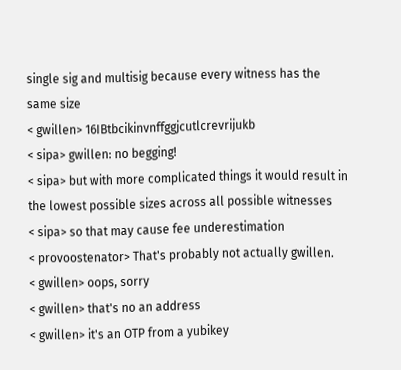single sig and multisig because every witness has the same size
< gwillen> 16IBtbcikinvnffggjcutlcrevrijukb
< sipa> gwillen: no begging!
< sipa> but with more complicated things it would result in the lowest possible sizes across all possible witnesses
< sipa> so that may cause fee underestimation
< provoostenator> That's probably not actually gwillen.
< gwillen> oops, sorry
< gwillen> that's no an address
< gwillen> it's an OTP from a yubikey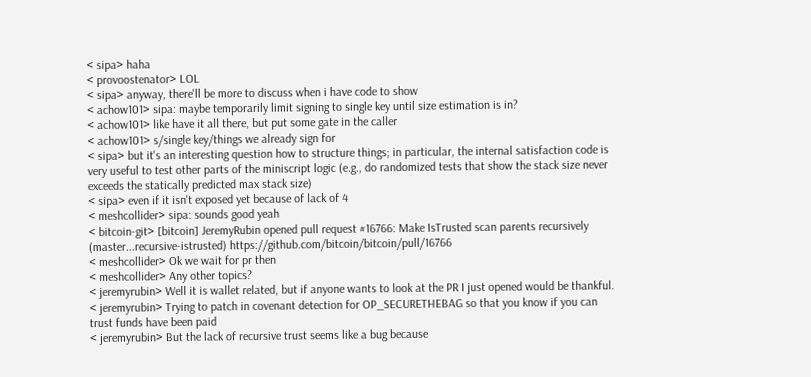< sipa> haha
< provoostenator> LOL
< sipa> anyway, there'll be more to discuss when i have code to show
< achow101> sipa: maybe temporarily limit signing to single key until size estimation is in?
< achow101> like have it all there, but put some gate in the caller
< achow101> s/single key/things we already sign for
< sipa> but it's an interesting question how to structure things; in particular, the internal satisfaction code is very useful to test other parts of the miniscript logic (e.g., do randomized tests that show the stack size never exceeds the statically predicted max stack size)
< sipa> even if it isn't exposed yet because of lack of 4
< meshcollider> sipa: sounds good yeah
< bitcoin-git> [bitcoin] JeremyRubin opened pull request #16766: Make IsTrusted scan parents recursively (master...recursive-istrusted) https://github.com/bitcoin/bitcoin/pull/16766
< meshcollider> Ok we wait for pr then
< meshcollider> Any other topics?
< jeremyrubin> Well it is wallet related, but if anyone wants to look at the PR I just opened would be thankful.
< jeremyrubin> Trying to patch in covenant detection for OP_SECURETHEBAG so that you know if you can trust funds have been paid
< jeremyrubin> But the lack of recursive trust seems like a bug because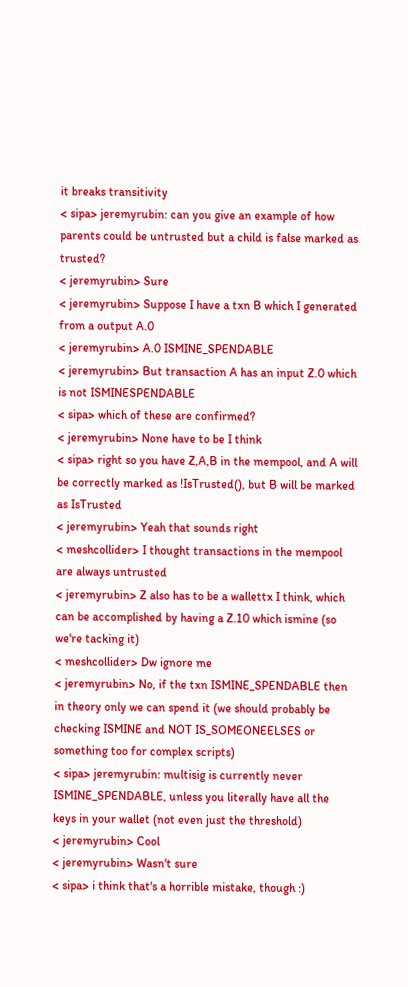it breaks transitivity
< sipa> jeremyrubin: can you give an example of how parents could be untrusted but a child is false marked as trusted?
< jeremyrubin> Sure
< jeremyrubin> Suppose I have a txn B which I generated from a output A.0
< jeremyrubin> A.0 ISMINE_SPENDABLE
< jeremyrubin> But transaction A has an input Z.0 which is not ISMINESPENDABLE
< sipa> which of these are confirmed?
< jeremyrubin> None have to be I think
< sipa> right so you have Z,A,B in the mempool, and A will be correctly marked as !IsTrusted(), but B will be marked as IsTrusted
< jeremyrubin> Yeah that sounds right
< meshcollider> I thought transactions in the mempool are always untrusted
< jeremyrubin> Z also has to be a wallettx I think, which can be accomplished by having a Z.10 which ismine (so we're tacking it)
< meshcollider> Dw ignore me
< jeremyrubin> No, if the txn ISMINE_SPENDABLE then in theory only we can spend it (we should probably be checking ISMINE and NOT IS_SOMEONEELSES or something too for complex scripts)
< sipa> jeremyrubin: multisig is currently never ISMINE_SPENDABLE, unless you literally have all the keys in your wallet (not even just the threshold)
< jeremyrubin> Cool
< jeremyrubin> Wasn't sure
< sipa> i think that's a horrible mistake, though :)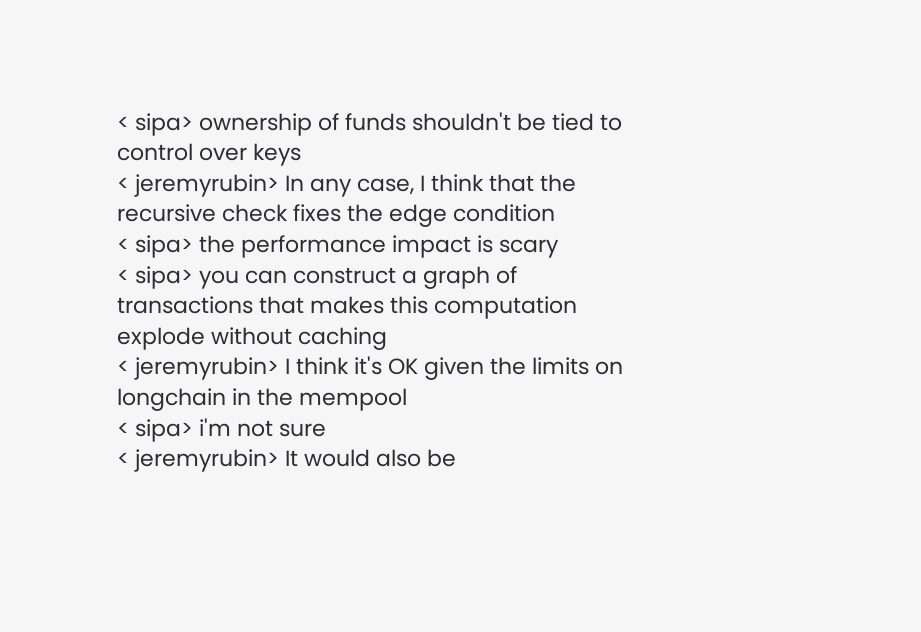< sipa> ownership of funds shouldn't be tied to control over keys
< jeremyrubin> In any case, I think that the recursive check fixes the edge condition
< sipa> the performance impact is scary
< sipa> you can construct a graph of transactions that makes this computation explode without caching
< jeremyrubin> I think it's OK given the limits on longchain in the mempool
< sipa> i'm not sure
< jeremyrubin> It would also be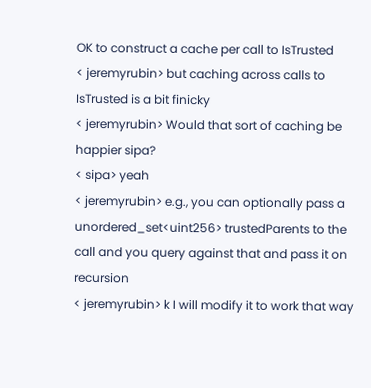OK to construct a cache per call to IsTrusted
< jeremyrubin> but caching across calls to IsTrusted is a bit finicky
< jeremyrubin> Would that sort of caching be happier sipa?
< sipa> yeah
< jeremyrubin> e.g., you can optionally pass a unordered_set<uint256> trustedParents to the call and you query against that and pass it on recursion
< jeremyrubin> k I will modify it to work that way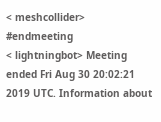< meshcollider> #endmeeting
< lightningbot> Meeting ended Fri Aug 30 20:02:21 2019 UTC. Information about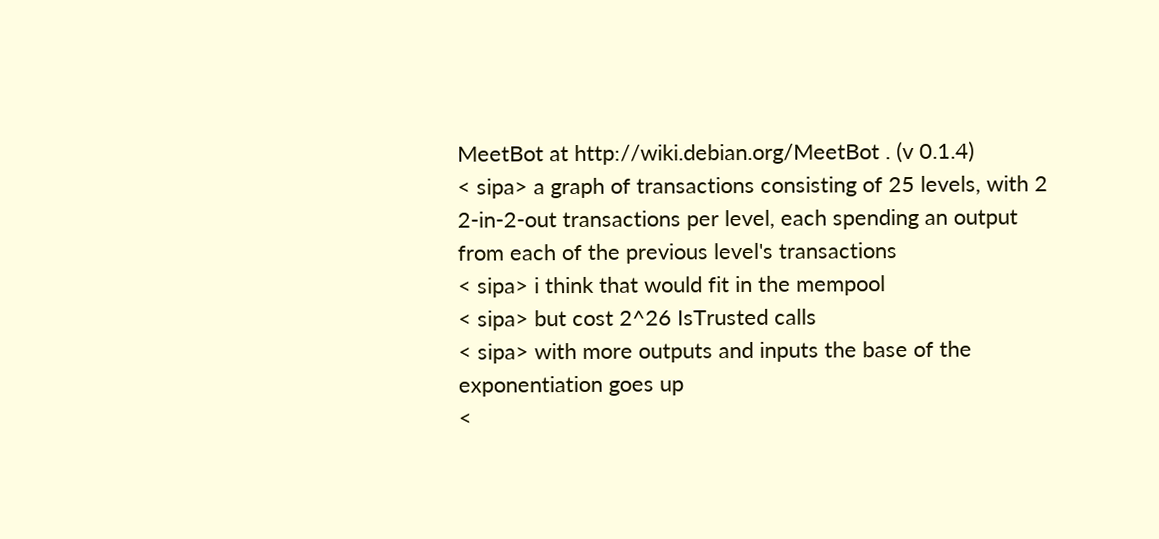MeetBot at http://wiki.debian.org/MeetBot . (v 0.1.4)
< sipa> a graph of transactions consisting of 25 levels, with 2 2-in-2-out transactions per level, each spending an output from each of the previous level's transactions
< sipa> i think that would fit in the mempool
< sipa> but cost 2^26 IsTrusted calls
< sipa> with more outputs and inputs the base of the exponentiation goes up
<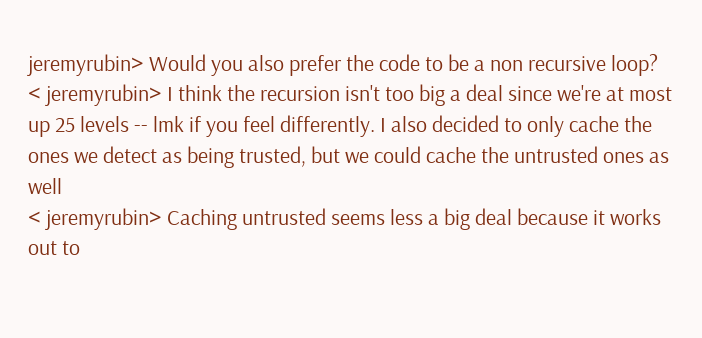jeremyrubin> Would you also prefer the code to be a non recursive loop?
< jeremyrubin> I think the recursion isn't too big a deal since we're at most up 25 levels -- lmk if you feel differently. I also decided to only cache the ones we detect as being trusted, but we could cache the untrusted ones as well
< jeremyrubin> Caching untrusted seems less a big deal because it works out to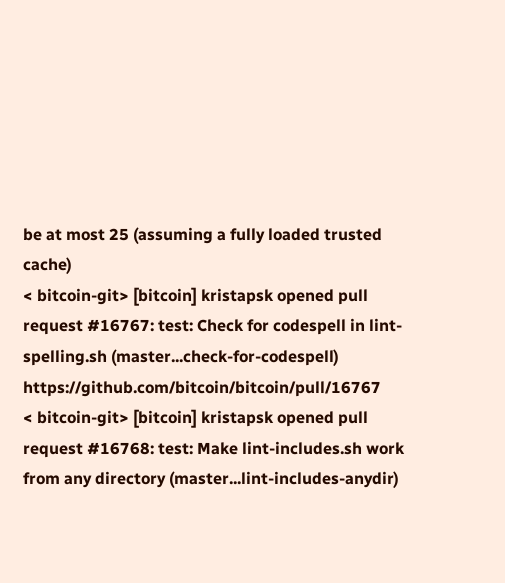be at most 25 (assuming a fully loaded trusted cache)
< bitcoin-git> [bitcoin] kristapsk opened pull request #16767: test: Check for codespell in lint-spelling.sh (master...check-for-codespell) https://github.com/bitcoin/bitcoin/pull/16767
< bitcoin-git> [bitcoin] kristapsk opened pull request #16768: test: Make lint-includes.sh work from any directory (master...lint-includes-anydir)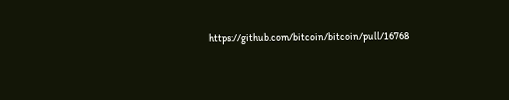https://github.com/bitcoin/bitcoin/pull/16768